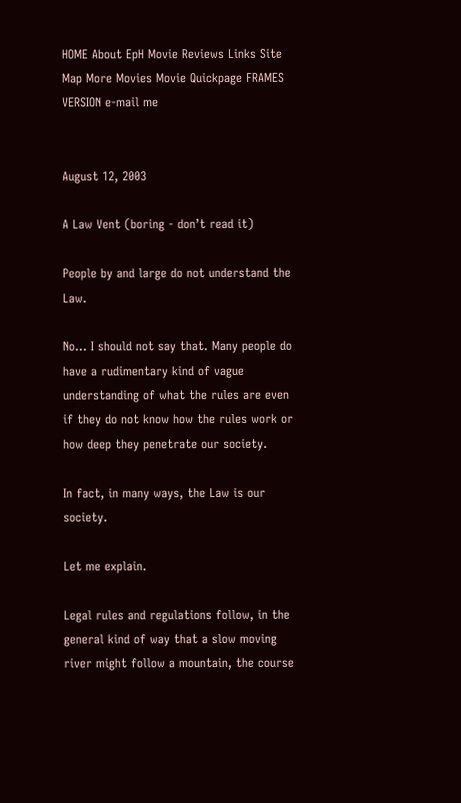HOME About EpH Movie Reviews Links Site Map More Movies Movie Quickpage FRAMES VERSION e-mail me


August 12, 2003

A Law Vent (boring - don’t read it)

People by and large do not understand the Law.

No... I should not say that. Many people do have a rudimentary kind of vague understanding of what the rules are even if they do not know how the rules work or how deep they penetrate our society.

In fact, in many ways, the Law is our society.

Let me explain.

Legal rules and regulations follow, in the general kind of way that a slow moving river might follow a mountain, the course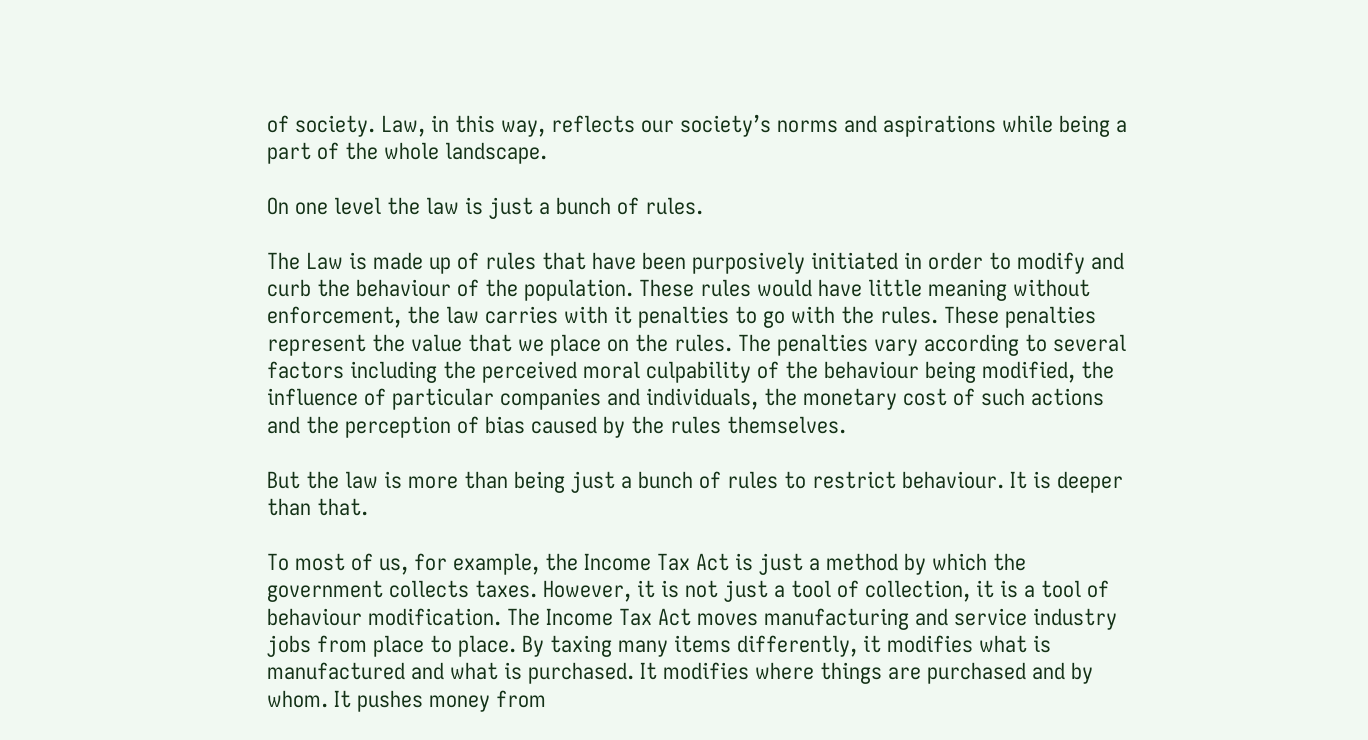of society. Law, in this way, reflects our society’s norms and aspirations while being a part of the whole landscape.

On one level the law is just a bunch of rules.

The Law is made up of rules that have been purposively initiated in order to modify and curb the behaviour of the population. These rules would have little meaning without enforcement, the law carries with it penalties to go with the rules. These penalties represent the value that we place on the rules. The penalties vary according to several factors including the perceived moral culpability of the behaviour being modified, the influence of particular companies and individuals, the monetary cost of such actions and the perception of bias caused by the rules themselves.

But the law is more than being just a bunch of rules to restrict behaviour. It is deeper than that.

To most of us, for example, the Income Tax Act is just a method by which the government collects taxes. However, it is not just a tool of collection, it is a tool of behaviour modification. The Income Tax Act moves manufacturing and service industry jobs from place to place. By taxing many items differently, it modifies what is manufactured and what is purchased. It modifies where things are purchased and by whom. It pushes money from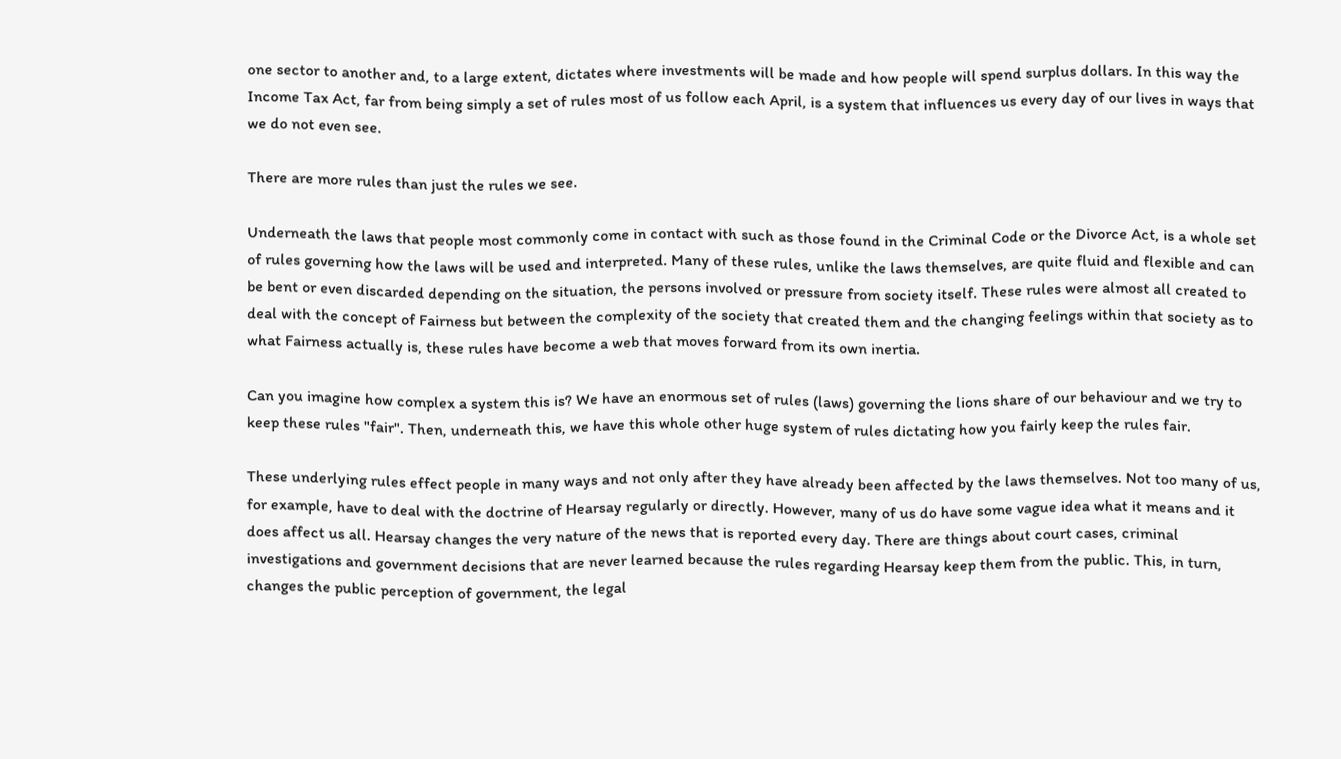one sector to another and, to a large extent, dictates where investments will be made and how people will spend surplus dollars. In this way the Income Tax Act, far from being simply a set of rules most of us follow each April, is a system that influences us every day of our lives in ways that we do not even see.

There are more rules than just the rules we see.

Underneath the laws that people most commonly come in contact with such as those found in the Criminal Code or the Divorce Act, is a whole set of rules governing how the laws will be used and interpreted. Many of these rules, unlike the laws themselves, are quite fluid and flexible and can be bent or even discarded depending on the situation, the persons involved or pressure from society itself. These rules were almost all created to deal with the concept of Fairness but between the complexity of the society that created them and the changing feelings within that society as to what Fairness actually is, these rules have become a web that moves forward from its own inertia.

Can you imagine how complex a system this is? We have an enormous set of rules (laws) governing the lions share of our behaviour and we try to keep these rules "fair". Then, underneath this, we have this whole other huge system of rules dictating how you fairly keep the rules fair.

These underlying rules effect people in many ways and not only after they have already been affected by the laws themselves. Not too many of us, for example, have to deal with the doctrine of Hearsay regularly or directly. However, many of us do have some vague idea what it means and it does affect us all. Hearsay changes the very nature of the news that is reported every day. There are things about court cases, criminal investigations and government decisions that are never learned because the rules regarding Hearsay keep them from the public. This, in turn, changes the public perception of government, the legal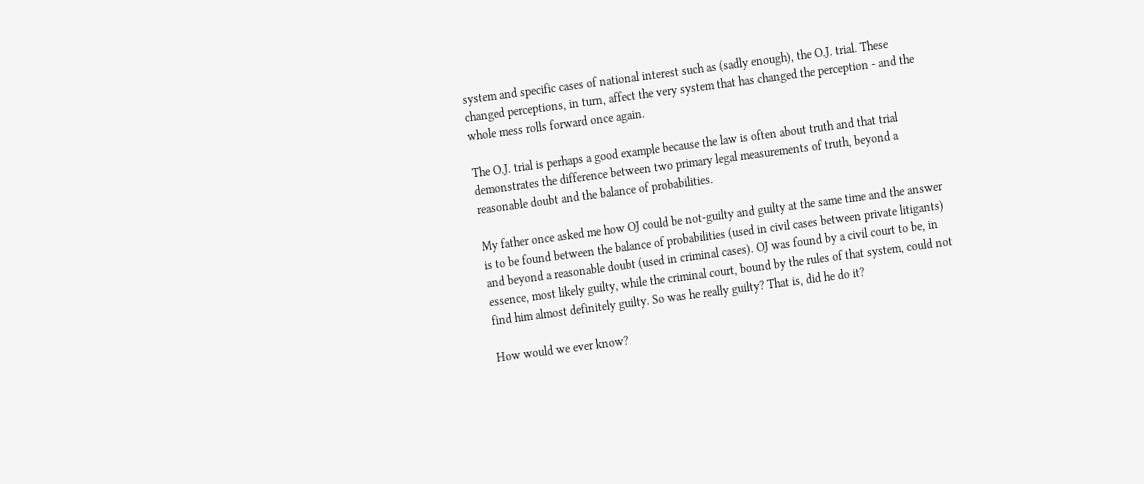system and specific cases of national interest such as (sadly enough), the O.J. trial. These changed perceptions, in turn, affect the very system that has changed the perception - and the whole mess rolls forward once again.

The O.J. trial is perhaps a good example because the law is often about truth and that trial demonstrates the difference between two primary legal measurements of truth, beyond a reasonable doubt and the balance of probabilities.

My father once asked me how OJ could be not-guilty and guilty at the same time and the answer is to be found between the balance of probabilities (used in civil cases between private litigants) and beyond a reasonable doubt (used in criminal cases). OJ was found by a civil court to be, in essence, most likely guilty, while the criminal court, bound by the rules of that system, could not find him almost definitely guilty. So was he really guilty? That is, did he do it?

How would we ever know?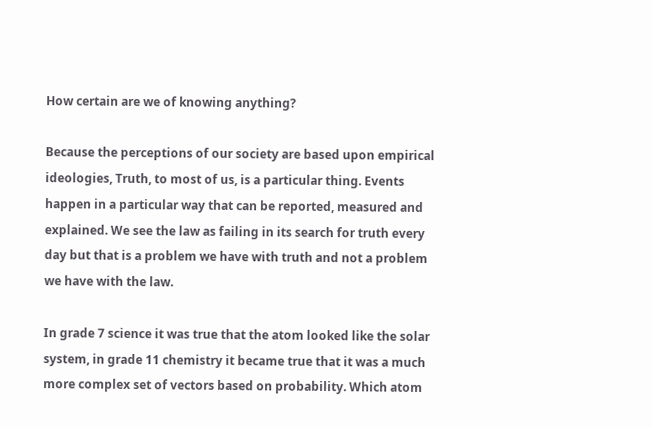How certain are we of knowing anything?

Because the perceptions of our society are based upon empirical ideologies, Truth, to most of us, is a particular thing. Events happen in a particular way that can be reported, measured and explained. We see the law as failing in its search for truth every day but that is a problem we have with truth and not a problem we have with the law.

In grade 7 science it was true that the atom looked like the solar system, in grade 11 chemistry it became true that it was a much more complex set of vectors based on probability. Which atom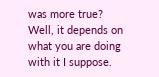was more true? Well, it depends on what you are doing with it I suppose.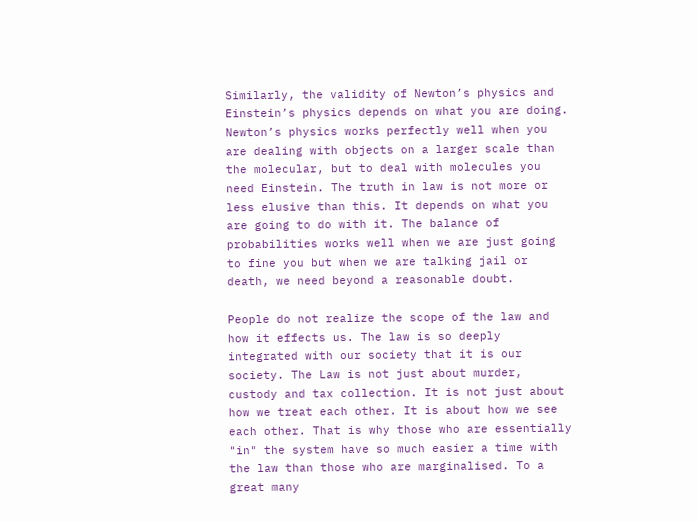Similarly, the validity of Newton’s physics and Einstein’s physics depends on what you are doing. Newton’s physics works perfectly well when you are dealing with objects on a larger scale than the molecular, but to deal with molecules you need Einstein. The truth in law is not more or less elusive than this. It depends on what you are going to do with it. The balance of probabilities works well when we are just going to fine you but when we are talking jail or death, we need beyond a reasonable doubt.

People do not realize the scope of the law and how it effects us. The law is so deeply integrated with our society that it is our society. The Law is not just about murder, custody and tax collection. It is not just about how we treat each other. It is about how we see each other. That is why those who are essentially "in" the system have so much easier a time with the law than those who are marginalised. To a great many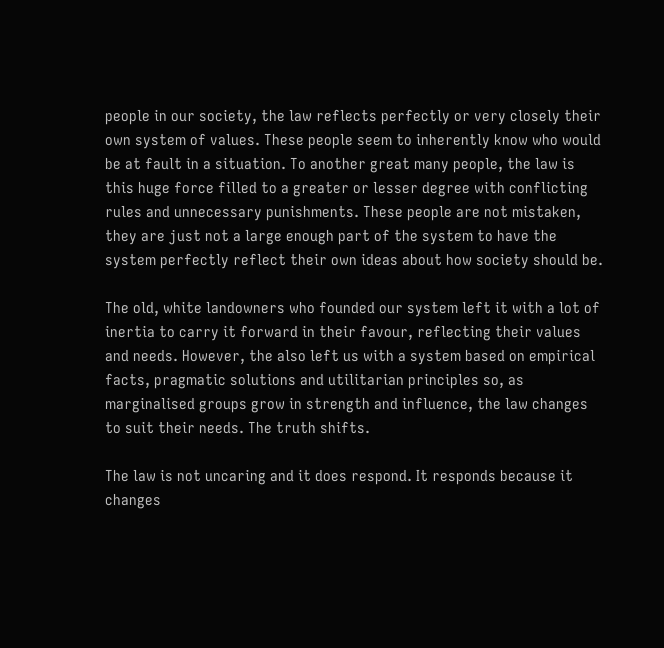people in our society, the law reflects perfectly or very closely their own system of values. These people seem to inherently know who would be at fault in a situation. To another great many people, the law is this huge force filled to a greater or lesser degree with conflicting rules and unnecessary punishments. These people are not mistaken, they are just not a large enough part of the system to have the system perfectly reflect their own ideas about how society should be.

The old, white landowners who founded our system left it with a lot of inertia to carry it forward in their favour, reflecting their values and needs. However, the also left us with a system based on empirical facts, pragmatic solutions and utilitarian principles so, as marginalised groups grow in strength and influence, the law changes to suit their needs. The truth shifts.

The law is not uncaring and it does respond. It responds because it changes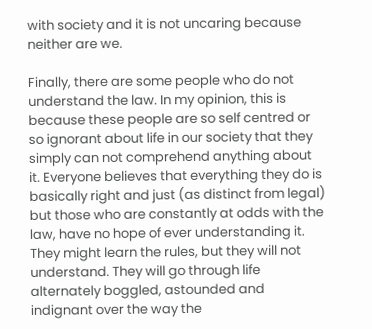with society and it is not uncaring because neither are we.

Finally, there are some people who do not understand the law. In my opinion, this is because these people are so self centred or so ignorant about life in our society that they simply can not comprehend anything about it. Everyone believes that everything they do is basically right and just (as distinct from legal) but those who are constantly at odds with the law, have no hope of ever understanding it. They might learn the rules, but they will not understand. They will go through life alternately boggled, astounded and indignant over the way the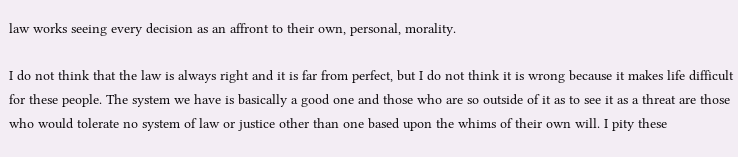law works seeing every decision as an affront to their own, personal, morality.

I do not think that the law is always right and it is far from perfect, but I do not think it is wrong because it makes life difficult for these people. The system we have is basically a good one and those who are so outside of it as to see it as a threat are those who would tolerate no system of law or justice other than one based upon the whims of their own will. I pity these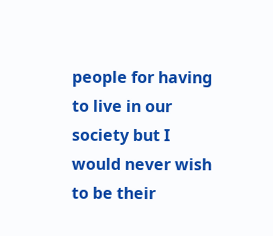people for having to live in our society but I would never wish to be their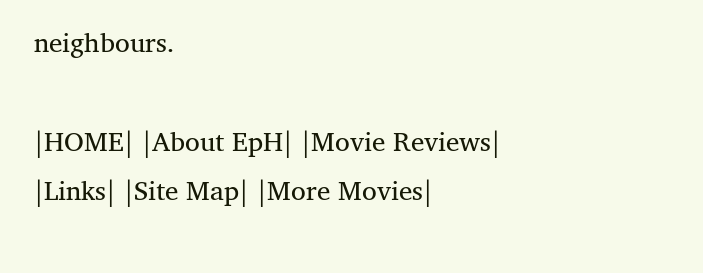neighbours.

|HOME| |About EpH| |Movie Reviews| |Links| |Site Map| |More Movies|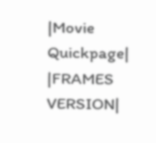|Movie Quickpage| |FRAMES VERSION|